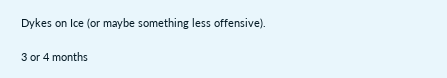Dykes on Ice (or maybe something less offensive).

3 or 4 months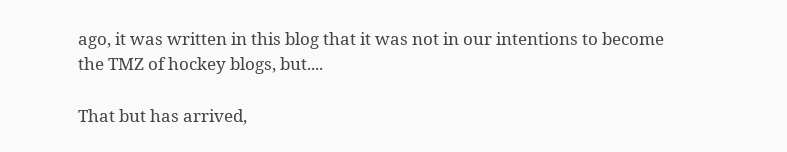ago, it was written in this blog that it was not in our intentions to become the TMZ of hockey blogs, but....

That but has arrived,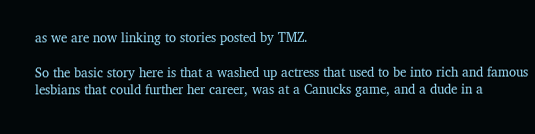as we are now linking to stories posted by TMZ.

So the basic story here is that a washed up actress that used to be into rich and famous lesbians that could further her career, was at a Canucks game, and a dude in a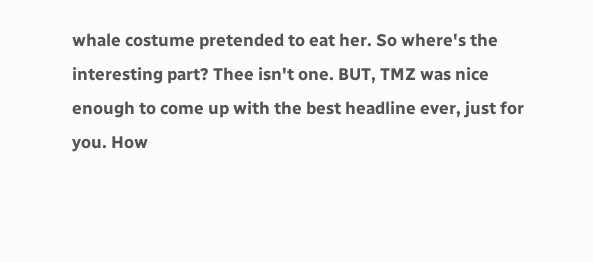whale costume pretended to eat her. So where's the interesting part? Thee isn't one. BUT, TMZ was nice enough to come up with the best headline ever, just for you. How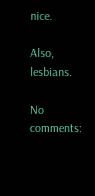nice.

Also, lesbians.

No comments: